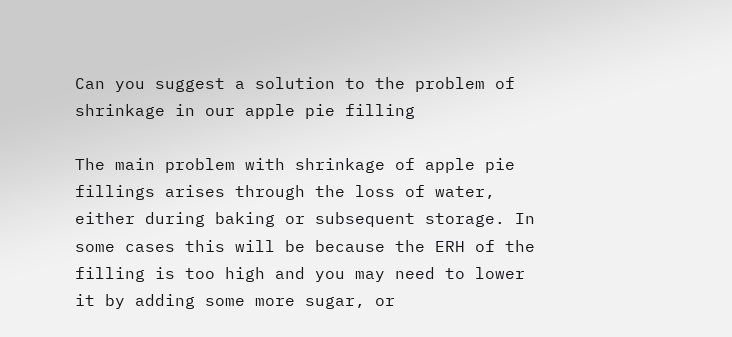Can you suggest a solution to the problem of shrinkage in our apple pie filling

The main problem with shrinkage of apple pie fillings arises through the loss of water, either during baking or subsequent storage. In some cases this will be because the ERH of the filling is too high and you may need to lower it by adding some more sugar, or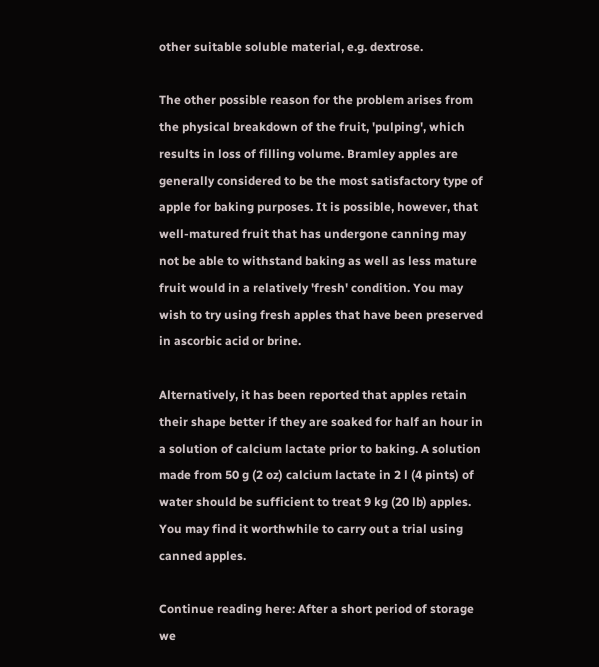other suitable soluble material, e.g. dextrose.

The other possible reason for the problem arises from the physical breakdown of the fruit, 'pulping', which results in loss of filling volume. Bramley apples are generally considered to be the most satisfactory type of apple for baking purposes. It is possible, however, that well-matured fruit that has undergone canning may not be able to withstand baking as well as less mature fruit would in a relatively 'fresh' condition. You may wish to try using fresh apples that have been preserved in ascorbic acid or brine.

Alternatively, it has been reported that apples retain their shape better if they are soaked for half an hour in a solution of calcium lactate prior to baking. A solution made from 50 g (2 oz) calcium lactate in 2 l (4 pints) of water should be sufficient to treat 9 kg (20 lb) apples. You may find it worthwhile to carry out a trial using canned apples.

Continue reading here: After a short period of storage we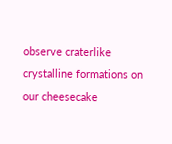observe craterlike crystalline formations on our cheesecake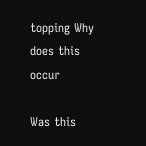topping Why does this occur

Was this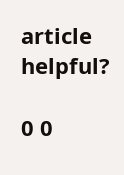article helpful?

0 0